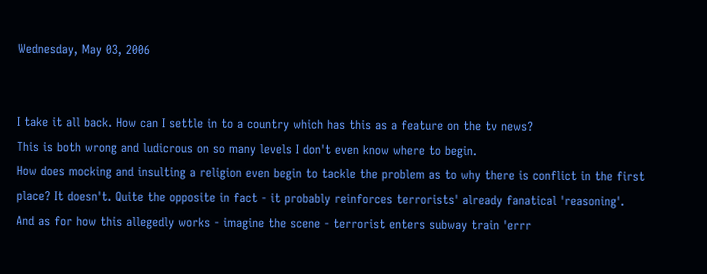Wednesday, May 03, 2006


I take it all back. How can I settle in to a country which has this as a feature on the tv news?
This is both wrong and ludicrous on so many levels I don't even know where to begin.
How does mocking and insulting a religion even begin to tackle the problem as to why there is conflict in the first place? It doesn't. Quite the opposite in fact - it probably reinforces terrorists' already fanatical 'reasoning'.
And as for how this allegedly works - imagine the scene - terrorist enters subway train 'errr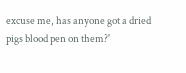excuse me, has anyone got a dried pigs blood pen on them?'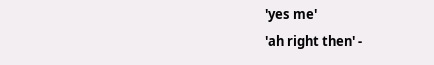'yes me'
'ah right then' -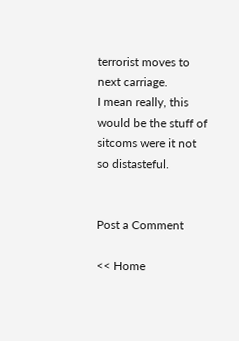terrorist moves to next carriage.
I mean really, this would be the stuff of sitcoms were it not so distasteful.


Post a Comment

<< Home